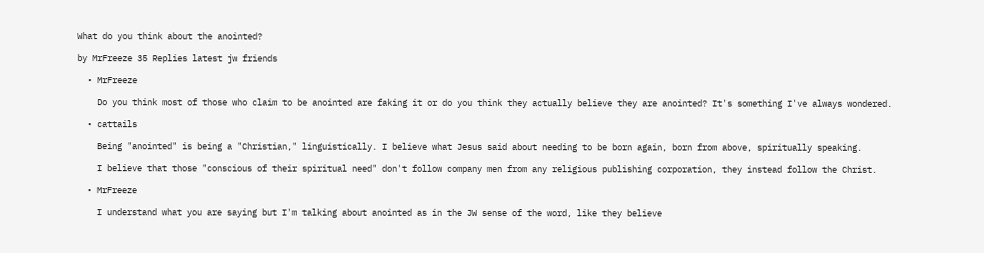What do you think about the anointed?

by MrFreeze 35 Replies latest jw friends

  • MrFreeze

    Do you think most of those who claim to be anointed are faking it or do you think they actually believe they are anointed? It's something I've always wondered.

  • cattails

    Being "anointed" is being a "Christian," linguistically. I believe what Jesus said about needing to be born again, born from above, spiritually speaking.

    I believe that those "conscious of their spiritual need" don't follow company men from any religious publishing corporation, they instead follow the Christ.

  • MrFreeze

    I understand what you are saying but I'm talking about anointed as in the JW sense of the word, like they believe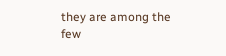they are among the few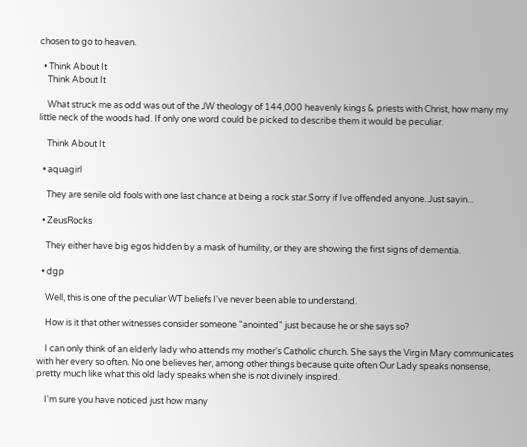chosen to go to heaven.

  • Think About It
    Think About It

    What struck me as odd was out of the JW theology of 144,000 heavenly kings & priests with Christ, how many my little neck of the woods had. If only one word could be picked to describe them it would be peculiar.

    Think About It

  • aquagirl

    They are senile old fools with one last chance at being a rock star.Sorry if Ive offended anyone..Just sayin...

  • ZeusRocks

    They either have big egos hidden by a mask of humility, or they are showing the first signs of dementia.

  • dgp

    Well, this is one of the peculiar WT beliefs I've never been able to understand.

    How is it that other witnesses consider someone "anointed" just because he or she says so?

    I can only think of an elderly lady who attends my mother's Catholic church. She says the Virgin Mary communicates with her every so often. No one believes her, among other things because quite often Our Lady speaks nonsense, pretty much like what this old lady speaks when she is not divinely inspired.

    I'm sure you have noticed just how many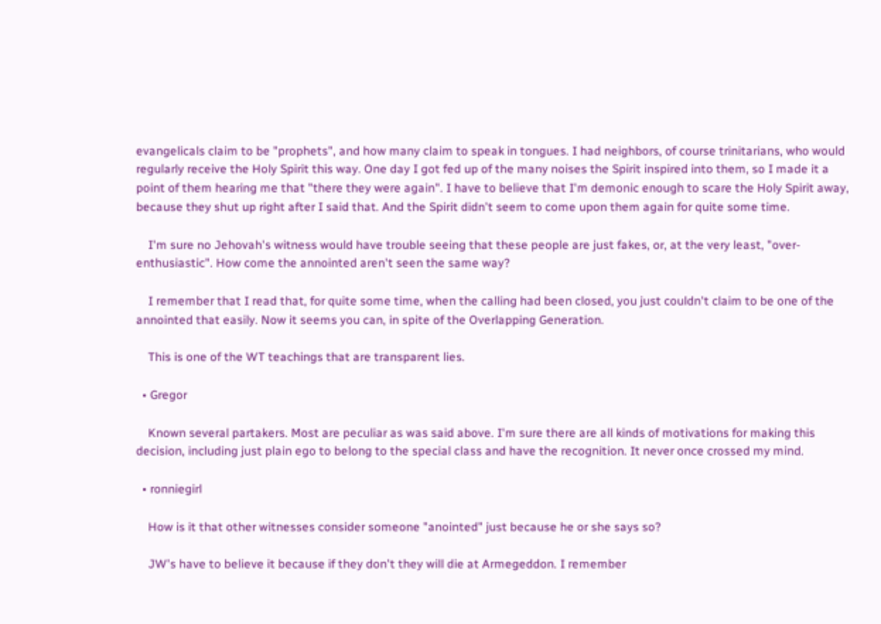evangelicals claim to be "prophets", and how many claim to speak in tongues. I had neighbors, of course trinitarians, who would regularly receive the Holy Spirit this way. One day I got fed up of the many noises the Spirit inspired into them, so I made it a point of them hearing me that "there they were again". I have to believe that I'm demonic enough to scare the Holy Spirit away, because they shut up right after I said that. And the Spirit didn't seem to come upon them again for quite some time.

    I'm sure no Jehovah's witness would have trouble seeing that these people are just fakes, or, at the very least, "over-enthusiastic". How come the annointed aren't seen the same way?

    I remember that I read that, for quite some time, when the calling had been closed, you just couldn't claim to be one of the annointed that easily. Now it seems you can, in spite of the Overlapping Generation.

    This is one of the WT teachings that are transparent lies.

  • Gregor

    Known several partakers. Most are peculiar as was said above. I'm sure there are all kinds of motivations for making this decision, including just plain ego to belong to the special class and have the recognition. It never once crossed my mind.

  • ronniegirl

    How is it that other witnesses consider someone "anointed" just because he or she says so?

    JW's have to believe it because if they don't they will die at Armegeddon. I remember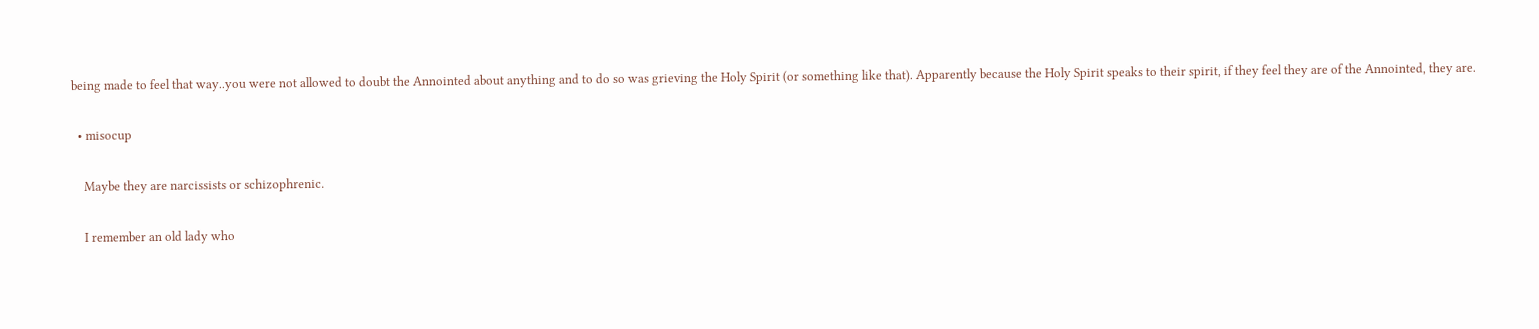being made to feel that way..you were not allowed to doubt the Annointed about anything and to do so was grieving the Holy Spirit (or something like that). Apparently because the Holy Spirit speaks to their spirit, if they feel they are of the Annointed, they are.

  • misocup

    Maybe they are narcissists or schizophrenic.

    I remember an old lady who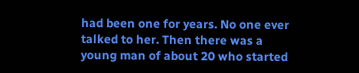had been one for years. No one ever talked to her. Then there was a young man of about 20 who started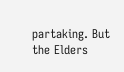partaking. But the Elders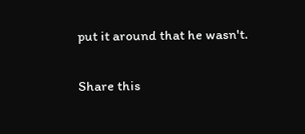put it around that he wasn't.

Share this